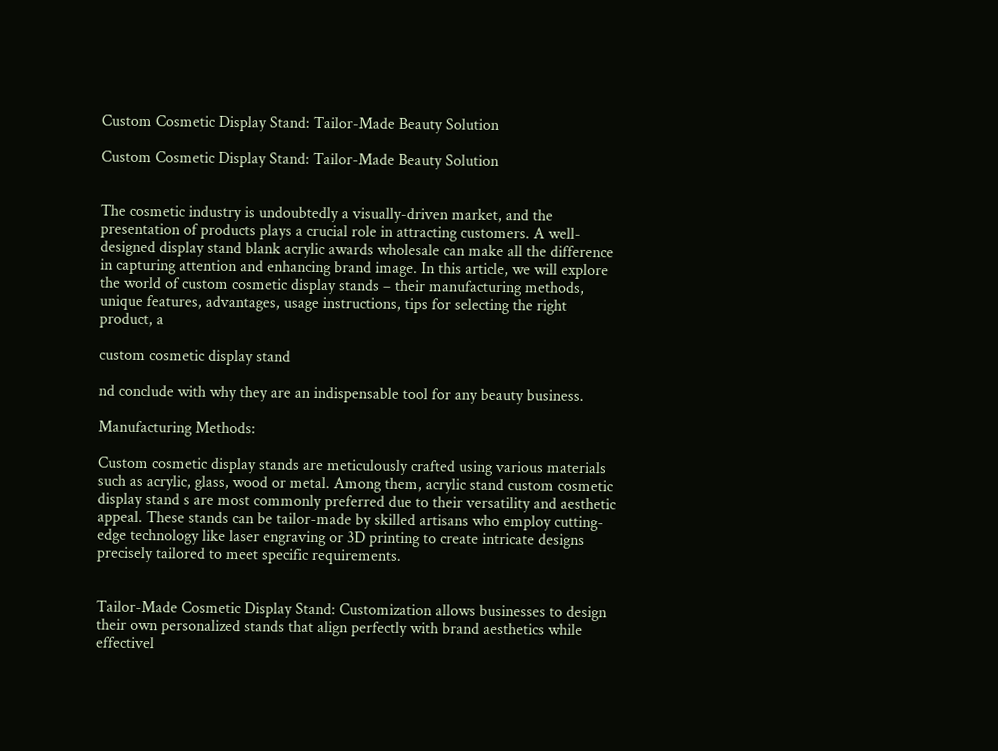Custom Cosmetic Display Stand: Tailor-Made Beauty Solution

Custom Cosmetic Display Stand: Tailor-Made Beauty Solution


The cosmetic industry is undoubtedly a visually-driven market, and the presentation of products plays a crucial role in attracting customers. A well-designed display stand blank acrylic awards wholesale can make all the difference in capturing attention and enhancing brand image. In this article, we will explore the world of custom cosmetic display stands – their manufacturing methods, unique features, advantages, usage instructions, tips for selecting the right product, a

custom cosmetic display stand

nd conclude with why they are an indispensable tool for any beauty business.

Manufacturing Methods:

Custom cosmetic display stands are meticulously crafted using various materials such as acrylic, glass, wood or metal. Among them, acrylic stand custom cosmetic display stand s are most commonly preferred due to their versatility and aesthetic appeal. These stands can be tailor-made by skilled artisans who employ cutting-edge technology like laser engraving or 3D printing to create intricate designs precisely tailored to meet specific requirements.


Tailor-Made Cosmetic Display Stand: Customization allows businesses to design their own personalized stands that align perfectly with brand aesthetics while effectivel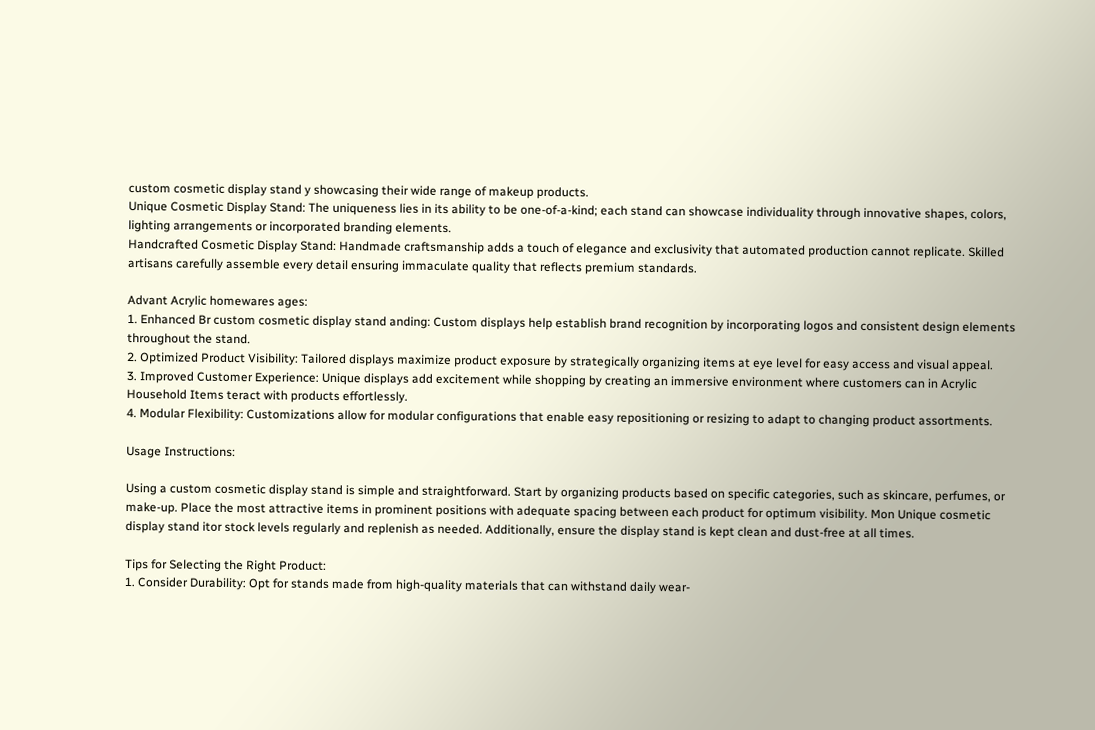custom cosmetic display stand y showcasing their wide range of makeup products.
Unique Cosmetic Display Stand: The uniqueness lies in its ability to be one-of-a-kind; each stand can showcase individuality through innovative shapes, colors, lighting arrangements or incorporated branding elements.
Handcrafted Cosmetic Display Stand: Handmade craftsmanship adds a touch of elegance and exclusivity that automated production cannot replicate. Skilled artisans carefully assemble every detail ensuring immaculate quality that reflects premium standards.

Advant Acrylic homewares ages:
1. Enhanced Br custom cosmetic display stand anding: Custom displays help establish brand recognition by incorporating logos and consistent design elements throughout the stand.
2. Optimized Product Visibility: Tailored displays maximize product exposure by strategically organizing items at eye level for easy access and visual appeal.
3. Improved Customer Experience: Unique displays add excitement while shopping by creating an immersive environment where customers can in Acrylic Household Items teract with products effortlessly.
4. Modular Flexibility: Customizations allow for modular configurations that enable easy repositioning or resizing to adapt to changing product assortments.

Usage Instructions:

Using a custom cosmetic display stand is simple and straightforward. Start by organizing products based on specific categories, such as skincare, perfumes, or make-up. Place the most attractive items in prominent positions with adequate spacing between each product for optimum visibility. Mon Unique cosmetic display stand itor stock levels regularly and replenish as needed. Additionally, ensure the display stand is kept clean and dust-free at all times.

Tips for Selecting the Right Product:
1. Consider Durability: Opt for stands made from high-quality materials that can withstand daily wear-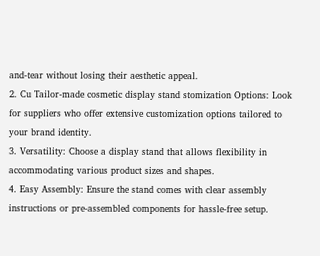and-tear without losing their aesthetic appeal.
2. Cu Tailor-made cosmetic display stand stomization Options: Look for suppliers who offer extensive customization options tailored to your brand identity.
3. Versatility: Choose a display stand that allows flexibility in accommodating various product sizes and shapes.
4. Easy Assembly: Ensure the stand comes with clear assembly instructions or pre-assembled components for hassle-free setup.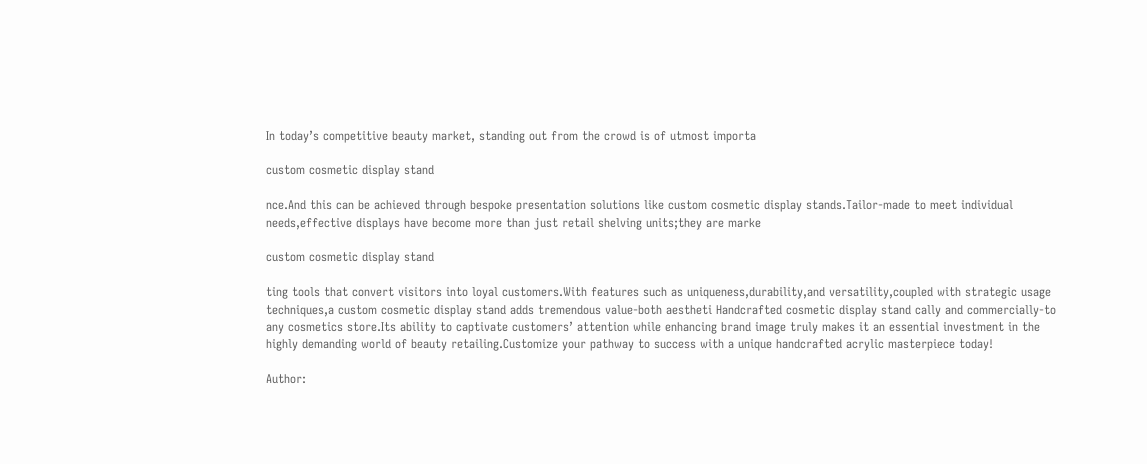In today’s competitive beauty market, standing out from the crowd is of utmost importa

custom cosmetic display stand

nce.And this can be achieved through bespoke presentation solutions like custom cosmetic display stands.Tailor-made to meet individual needs,effective displays have become more than just retail shelving units;they are marke

custom cosmetic display stand

ting tools that convert visitors into loyal customers.With features such as uniqueness,durability,and versatility,coupled with strategic usage techniques,a custom cosmetic display stand adds tremendous value-both aestheti Handcrafted cosmetic display stand cally and commercially-to any cosmetics store.Its ability to captivate customers’ attention while enhancing brand image truly makes it an essential investment in the highly demanding world of beauty retailing.Customize your pathway to success with a unique handcrafted acrylic masterpiece today!

Author: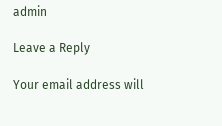admin

Leave a Reply

Your email address will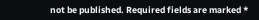not be published. Required fields are marked *